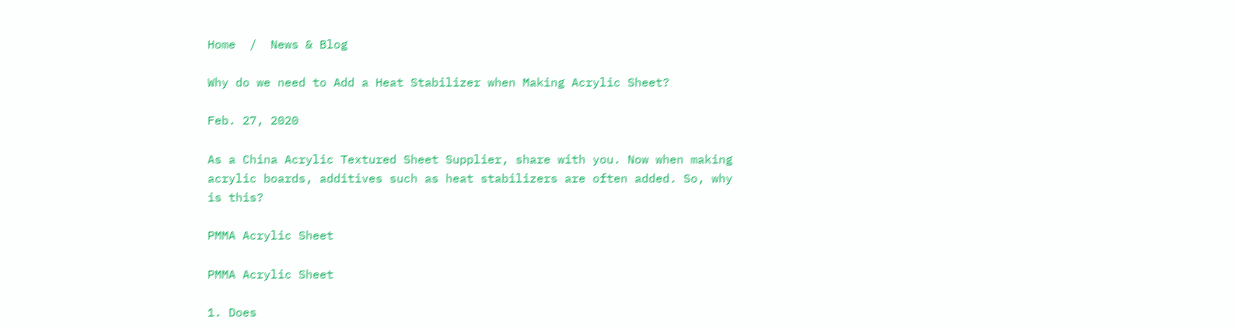Home  /  News & Blog

Why do we need to Add a Heat Stabilizer when Making Acrylic Sheet?

Feb. 27, 2020

As a China Acrylic Textured Sheet Supplier, share with you. Now when making acrylic boards, additives such as heat stabilizers are often added. So, why is this?

PMMA Acrylic Sheet

PMMA Acrylic Sheet

1. Does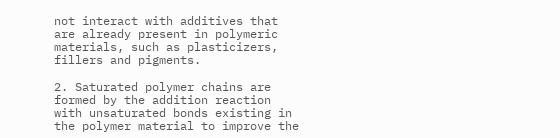not interact with additives that are already present in polymeric materials, such as plasticizers, fillers and pigments.

2. Saturated polymer chains are formed by the addition reaction with unsaturated bonds existing in the polymer material to improve the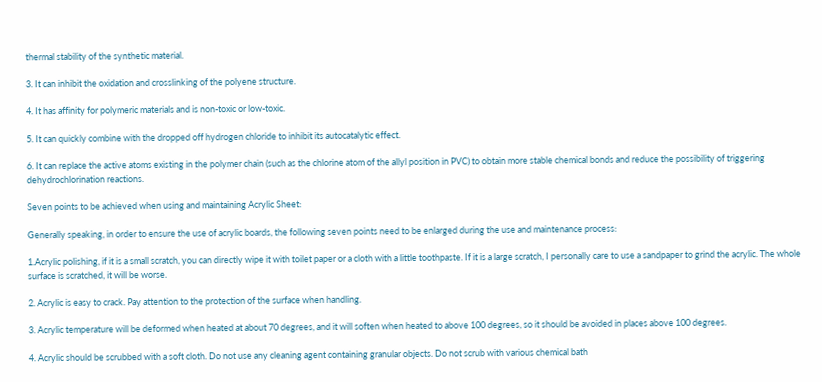thermal stability of the synthetic material.

3. It can inhibit the oxidation and crosslinking of the polyene structure.

4. It has affinity for polymeric materials and is non-toxic or low-toxic.

5. It can quickly combine with the dropped off hydrogen chloride to inhibit its autocatalytic effect.

6. It can replace the active atoms existing in the polymer chain (such as the chlorine atom of the allyl position in PVC) to obtain more stable chemical bonds and reduce the possibility of triggering dehydrochlorination reactions.

Seven points to be achieved when using and maintaining Acrylic Sheet:

Generally speaking, in order to ensure the use of acrylic boards, the following seven points need to be enlarged during the use and maintenance process:

1.Acrylic polishing, if it is a small scratch, you can directly wipe it with toilet paper or a cloth with a little toothpaste. If it is a large scratch, I personally care to use a sandpaper to grind the acrylic. The whole surface is scratched, it will be worse.

2. Acrylic is easy to crack. Pay attention to the protection of the surface when handling.

3. Acrylic temperature will be deformed when heated at about 70 degrees, and it will soften when heated to above 100 degrees, so it should be avoided in places above 100 degrees.

4. Acrylic should be scrubbed with a soft cloth. Do not use any cleaning agent containing granular objects. Do not scrub with various chemical bath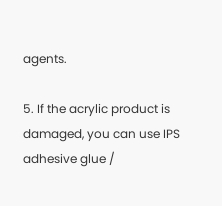agents.

5. If the acrylic product is damaged, you can use IPS adhesive glue /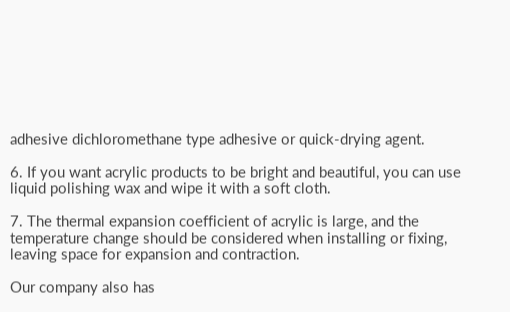adhesive dichloromethane type adhesive or quick-drying agent.

6. If you want acrylic products to be bright and beautiful, you can use liquid polishing wax and wipe it with a soft cloth.

7. The thermal expansion coefficient of acrylic is large, and the temperature change should be considered when installing or fixing, leaving space for expansion and contraction.

Our company also has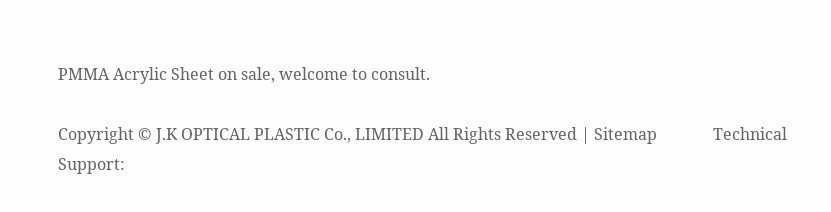PMMA Acrylic Sheet on sale, welcome to consult.

Copyright © J.K OPTICAL PLASTIC Co., LIMITED All Rights Reserved | Sitemap              Technical Support: